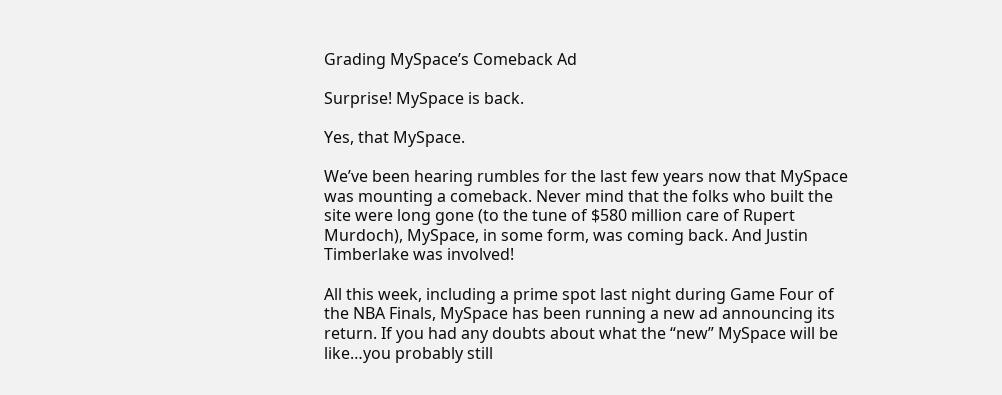Grading MySpace’s Comeback Ad

Surprise! MySpace is back.

Yes, that MySpace.

We’ve been hearing rumbles for the last few years now that MySpace was mounting a comeback. Never mind that the folks who built the site were long gone (to the tune of $580 million care of Rupert Murdoch), MySpace, in some form, was coming back. And Justin Timberlake was involved!

All this week, including a prime spot last night during Game Four of the NBA Finals, MySpace has been running a new ad announcing its return. If you had any doubts about what the “new” MySpace will be like…you probably still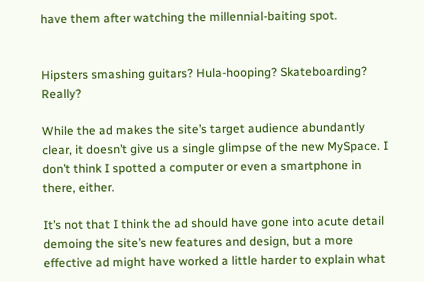have them after watching the millennial-baiting spot.


Hipsters smashing guitars? Hula-hooping? Skateboarding? Really?

While the ad makes the site’s target audience abundantly clear, it doesn’t give us a single glimpse of the new MySpace. I don’t think I spotted a computer or even a smartphone in there, either.

It’s not that I think the ad should have gone into acute detail demoing the site’s new features and design, but a more effective ad might have worked a little harder to explain what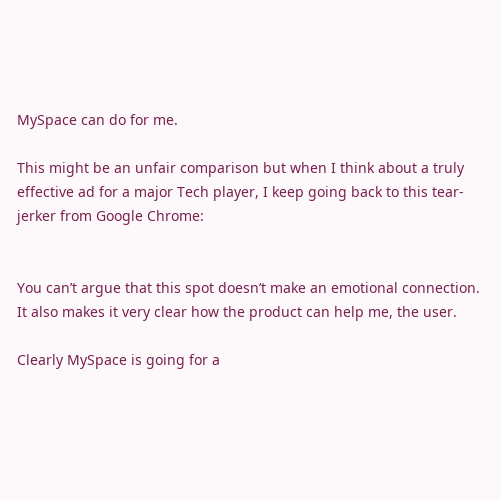MySpace can do for me.

This might be an unfair comparison but when I think about a truly effective ad for a major Tech player, I keep going back to this tear-jerker from Google Chrome:


You can’t argue that this spot doesn’t make an emotional connection. It also makes it very clear how the product can help me, the user.

Clearly MySpace is going for a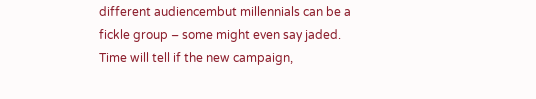different audiencembut millennials can be a fickle group – some might even say jaded. Time will tell if the new campaign,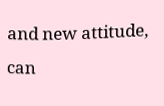and new attitude, can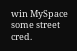win MySpace some street cred.